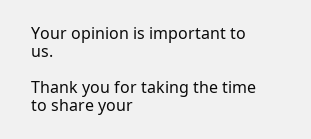Your opinion is important to us.

Thank you for taking the time to share your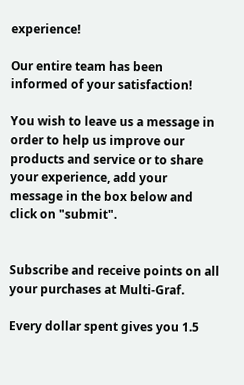experience!

Our entire team has been informed of your satisfaction!

You wish to leave us a message in order to help us improve our products and service or to share your experience, add your message in the box below and click on "submit".


Subscribe and receive points on all your purchases at Multi-Graf.

Every dollar spent gives you 1.5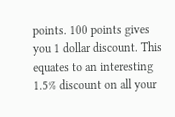points. 100 points gives you 1 dollar discount. This equates to an interesting 1.5% discount on all your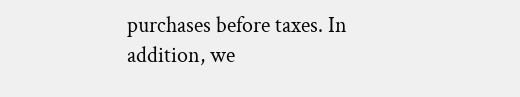purchases before taxes. In addition, we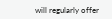will regularly offer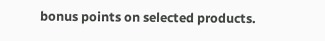bonus points on selected products.